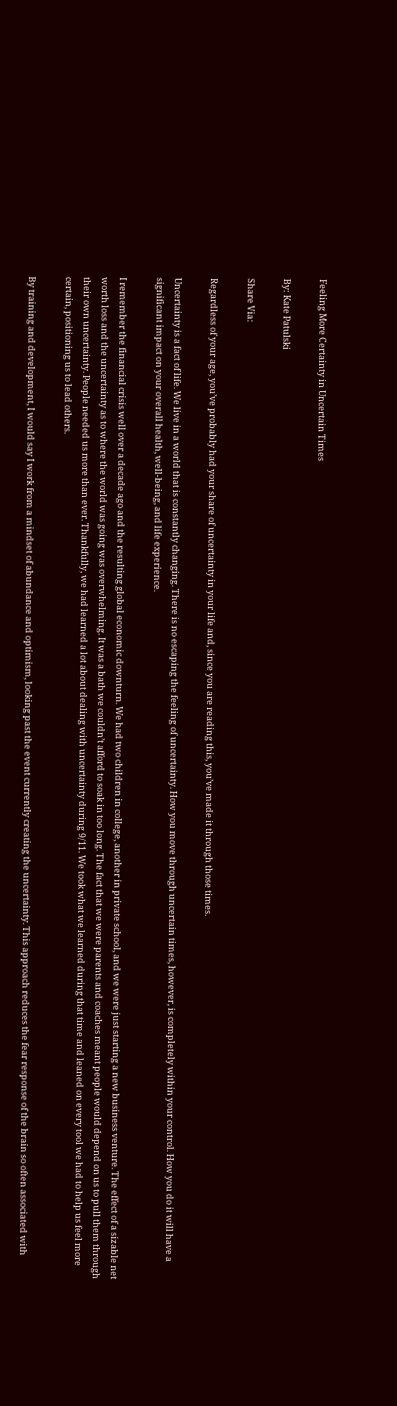Feeling More Certainty in Uncertain Times

By: Kate Patulski

Share Via:

Regardless of your age, you’ve probably had your share of uncertainty in your life and, since you are reading this, you’ve made it through those times.

Uncertainty is a fact of life. We live in a world that is constantly changing. There is no escaping the feeling of uncertainty. How you move through uncertain times, however, is completely within your control. How you do it will have a significant impact on your overall health, well-being, and life experience.

I remember the financial crisis well over a decade ago and the resulting global economic downturn. We had two children in college, another in private school, and we were just starting a new business venture. The effect of a sizable net worth loss and the uncertainty as to where the world was going was overwhelming. It was a bath we couldn’t afford to soak in too long. The fact that we were parents and coaches meant people would depend on us to pull them through their own uncertainty. People needed us more than ever. Thankfully, we had learned a lot about dealing with uncertainty during 9/11. We took what we learned during that time and leaned on every tool we had to help us feel more certain, positioning us to lead others.

By training and development, I would say I work from a mindset of abundance and optimism, looking past the event currently creating the uncertainty. This approach reduces the fear response of the brain so often associated with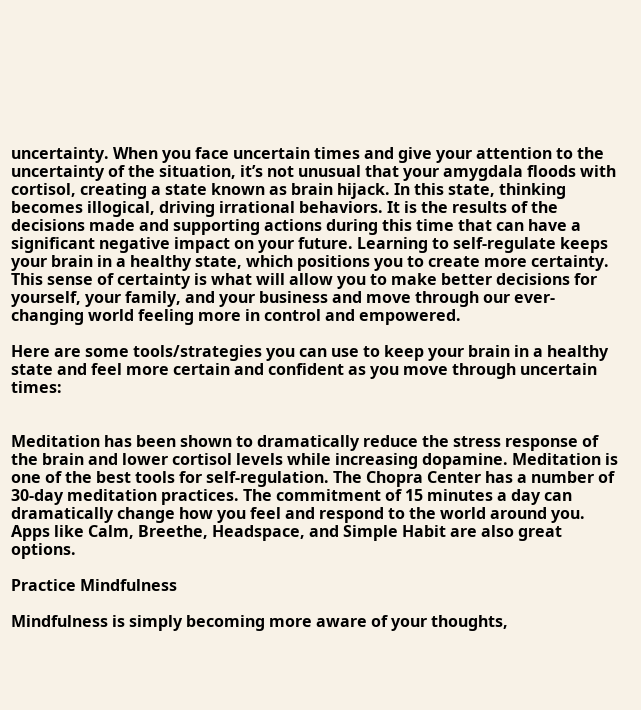uncertainty. When you face uncertain times and give your attention to the uncertainty of the situation, it’s not unusual that your amygdala floods with cortisol, creating a state known as brain hijack. In this state, thinking becomes illogical, driving irrational behaviors. It is the results of the decisions made and supporting actions during this time that can have a significant negative impact on your future. Learning to self-regulate keeps your brain in a healthy state, which positions you to create more certainty. This sense of certainty is what will allow you to make better decisions for yourself, your family, and your business and move through our ever-changing world feeling more in control and empowered.

Here are some tools/strategies you can use to keep your brain in a healthy state and feel more certain and confident as you move through uncertain times:


Meditation has been shown to dramatically reduce the stress response of the brain and lower cortisol levels while increasing dopamine. Meditation is one of the best tools for self-regulation. The Chopra Center has a number of 30-day meditation practices. The commitment of 15 minutes a day can dramatically change how you feel and respond to the world around you. Apps like Calm, Breethe, Headspace, and Simple Habit are also great options.

Practice Mindfulness

Mindfulness is simply becoming more aware of your thoughts,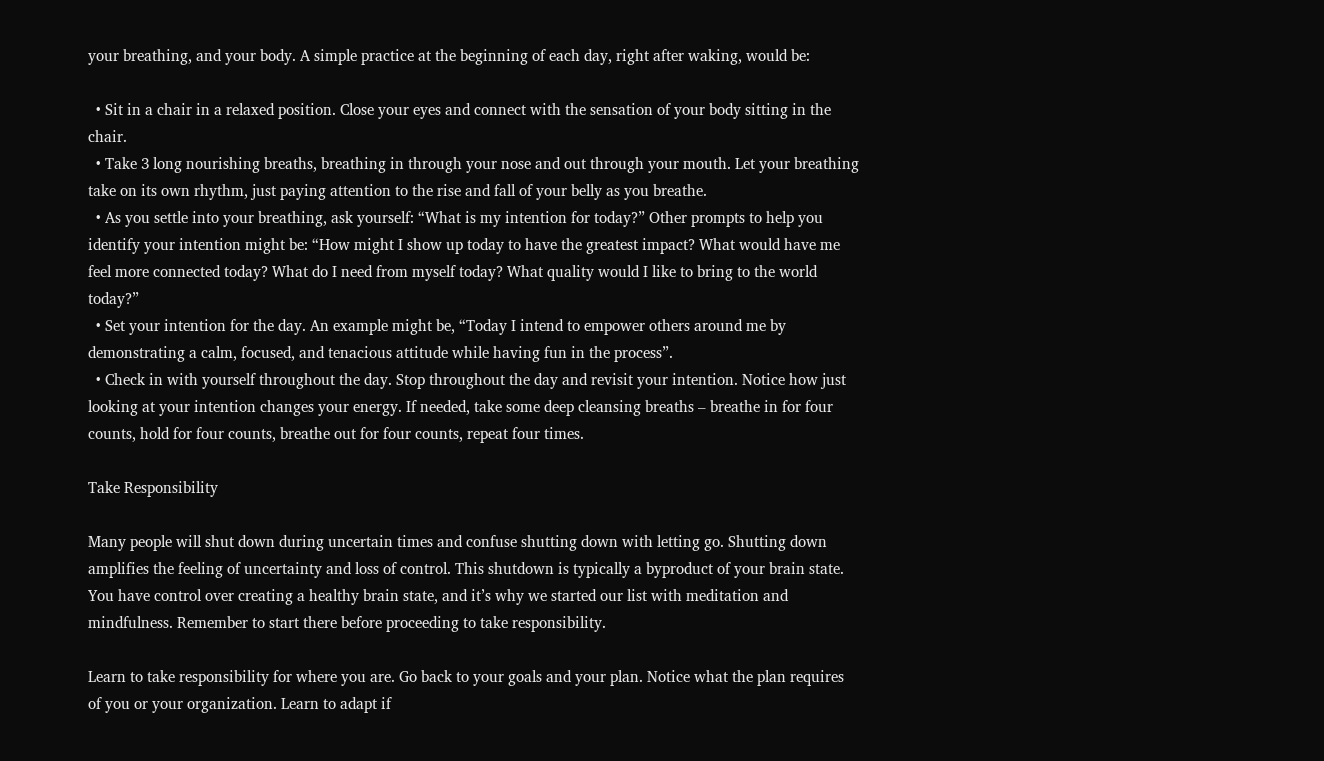your breathing, and your body. A simple practice at the beginning of each day, right after waking, would be:

  • Sit in a chair in a relaxed position. Close your eyes and connect with the sensation of your body sitting in the chair.
  • Take 3 long nourishing breaths, breathing in through your nose and out through your mouth. Let your breathing take on its own rhythm, just paying attention to the rise and fall of your belly as you breathe.
  • As you settle into your breathing, ask yourself: “What is my intention for today?” Other prompts to help you identify your intention might be: “How might I show up today to have the greatest impact? What would have me feel more connected today? What do I need from myself today? What quality would I like to bring to the world today?”
  • Set your intention for the day. An example might be, “Today I intend to empower others around me by demonstrating a calm, focused, and tenacious attitude while having fun in the process”.
  • Check in with yourself throughout the day. Stop throughout the day and revisit your intention. Notice how just looking at your intention changes your energy. If needed, take some deep cleansing breaths – breathe in for four counts, hold for four counts, breathe out for four counts, repeat four times.

Take Responsibility

Many people will shut down during uncertain times and confuse shutting down with letting go. Shutting down amplifies the feeling of uncertainty and loss of control. This shutdown is typically a byproduct of your brain state. You have control over creating a healthy brain state, and it’s why we started our list with meditation and mindfulness. Remember to start there before proceeding to take responsibility.

Learn to take responsibility for where you are. Go back to your goals and your plan. Notice what the plan requires of you or your organization. Learn to adapt if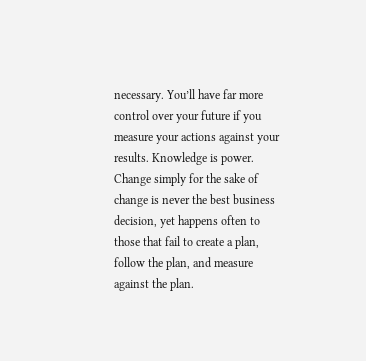necessary. You’ll have far more control over your future if you measure your actions against your results. Knowledge is power. Change simply for the sake of change is never the best business decision, yet happens often to those that fail to create a plan, follow the plan, and measure against the plan.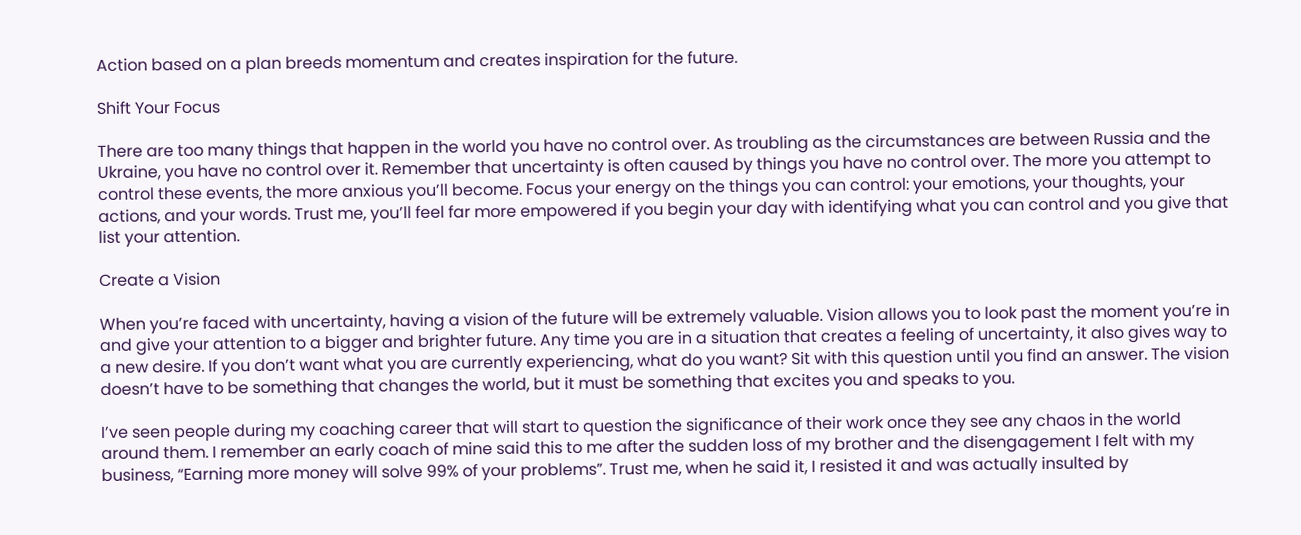Action based on a plan breeds momentum and creates inspiration for the future.

Shift Your Focus

There are too many things that happen in the world you have no control over. As troubling as the circumstances are between Russia and the Ukraine, you have no control over it. Remember that uncertainty is often caused by things you have no control over. The more you attempt to control these events, the more anxious you’ll become. Focus your energy on the things you can control: your emotions, your thoughts, your actions, and your words. Trust me, you’ll feel far more empowered if you begin your day with identifying what you can control and you give that list your attention.

Create a Vision

When you’re faced with uncertainty, having a vision of the future will be extremely valuable. Vision allows you to look past the moment you’re in and give your attention to a bigger and brighter future. Any time you are in a situation that creates a feeling of uncertainty, it also gives way to a new desire. If you don’t want what you are currently experiencing, what do you want? Sit with this question until you find an answer. The vision doesn’t have to be something that changes the world, but it must be something that excites you and speaks to you.

I’ve seen people during my coaching career that will start to question the significance of their work once they see any chaos in the world around them. I remember an early coach of mine said this to me after the sudden loss of my brother and the disengagement I felt with my business, “Earning more money will solve 99% of your problems”. Trust me, when he said it, I resisted it and was actually insulted by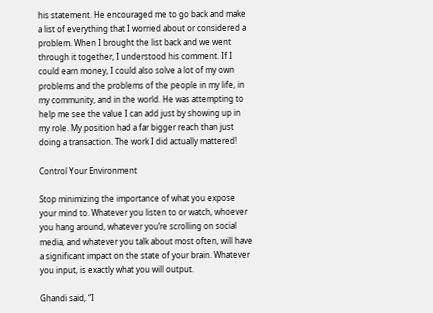his statement. He encouraged me to go back and make a list of everything that I worried about or considered a problem. When I brought the list back and we went through it together, I understood his comment. If I could earn money, I could also solve a lot of my own problems and the problems of the people in my life, in my community, and in the world. He was attempting to help me see the value I can add just by showing up in my role. My position had a far bigger reach than just doing a transaction. The work I did actually mattered!

Control Your Environment

Stop minimizing the importance of what you expose your mind to. Whatever you listen to or watch, whoever you hang around, whatever you’re scrolling on social media, and whatever you talk about most often, will have a significant impact on the state of your brain. Whatever you input, is exactly what you will output.

Ghandi said, “I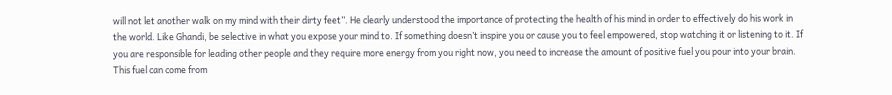will not let another walk on my mind with their dirty feet”. He clearly understood the importance of protecting the health of his mind in order to effectively do his work in the world. Like Ghandi, be selective in what you expose your mind to. If something doesn’t inspire you or cause you to feel empowered, stop watching it or listening to it. If you are responsible for leading other people and they require more energy from you right now, you need to increase the amount of positive fuel you pour into your brain. This fuel can come from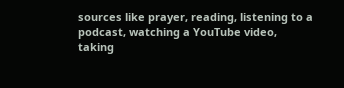sources like prayer, reading, listening to a podcast, watching a YouTube video, taking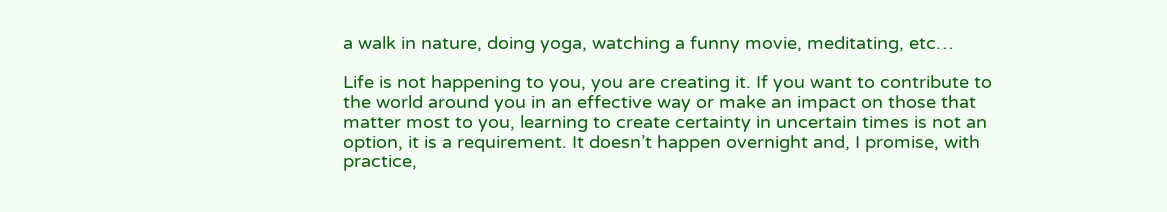a walk in nature, doing yoga, watching a funny movie, meditating, etc…

Life is not happening to you, you are creating it. If you want to contribute to the world around you in an effective way or make an impact on those that matter most to you, learning to create certainty in uncertain times is not an option, it is a requirement. It doesn’t happen overnight and, I promise, with practice,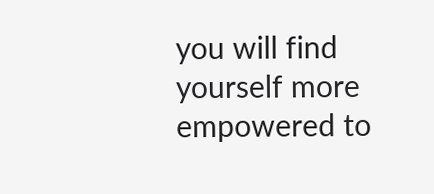you will find yourself more empowered to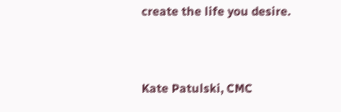create the life you desire.


Kate Patulski, CMC